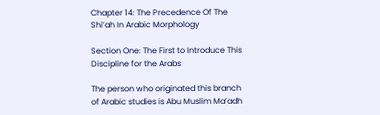Chapter 14: The Precedence Of The Shi’ah In Arabic Morphology

Section One: The First to Introduce This Discipline for the Arabs

The person who originated this branch of Arabic studies is Abu Muslim Ma’adh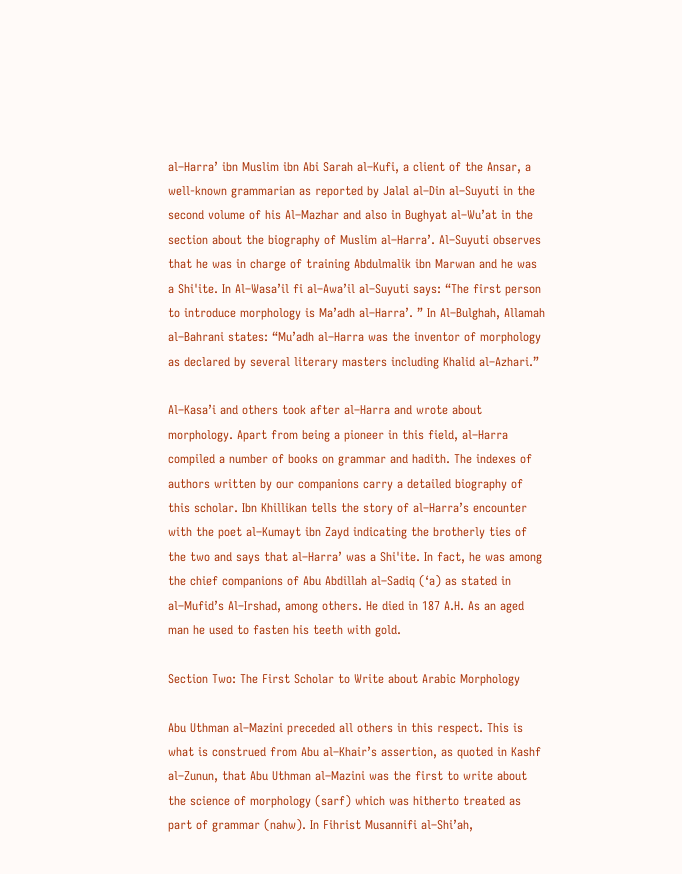al–Harra’ ibn Muslim ibn Abi Sarah al–Kufi, a client of the Ansar, a well-known grammarian as reported by Jalal al–Din al–Suyuti in the second volume of his Al–Mazhar and also in Bughyat al–Wu’at in the section about the biography of Muslim al–Harra’. Al–Suyuti observes that he was in charge of training Abdulmalik ibn Marwan and he was a Shi'ite. In Al–Wasa’il fi al–Awa’il al–Suyuti says: “The first person to introduce morphology is Ma’adh al–Harra’. ” In Al–Bulghah, Allamah al–Bahrani states: “Mu’adh al–Harra was the inventor of morphology as declared by several literary masters including Khalid al–Azhari.”

Al–Kasa’i and others took after al–Harra and wrote about morphology. Apart from being a pioneer in this field, al–Harra compiled a number of books on grammar and hadith. The indexes of authors written by our companions carry a detailed biography of this scholar. Ibn Khillikan tells the story of al–Harra’s encounter with the poet al–Kumayt ibn Zayd indicating the brotherly ties of the two and says that al–Harra’ was a Shi'ite. In fact, he was among the chief companions of Abu Abdillah al–Sadiq (‘a) as stated in al–Mufid’s Al–Irshad, among others. He died in 187 A.H. As an aged man he used to fasten his teeth with gold.

Section Two: The First Scholar to Write about Arabic Morphology

Abu Uthman al–Mazini preceded all others in this respect. This is what is construed from Abu al–Khair’s assertion, as quoted in Kashf al–Zunun, that Abu Uthman al–Mazini was the first to write about the science of morphology (sarf) which was hitherto treated as part of grammar (nahw). In Fihrist Musannifi al–Shi’ah,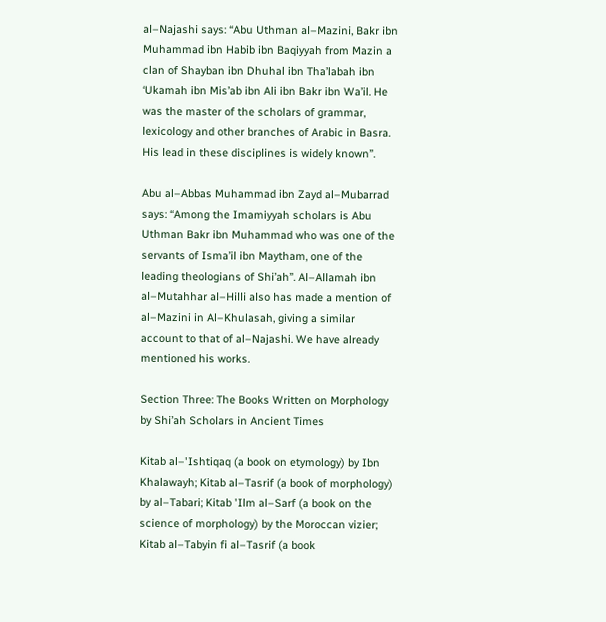al–Najashi says: “Abu Uthman al–Mazini, Bakr ibn Muhammad ibn Habib ibn Baqiyyah from Mazin a clan of Shayban ibn Dhuhal ibn Tha’labah ibn ‘Ukamah ibn Mis’ab ibn Ali ibn Bakr ibn Wa’il. He was the master of the scholars of grammar, lexicology and other branches of Arabic in Basra. His lead in these disciplines is widely known”.

Abu al–Abbas Muhammad ibn Zayd al–Mubarrad says: “Among the Imamiyyah scholars is Abu Uthman Bakr ibn Muhammad who was one of the servants of Isma’il ibn Maytham, one of the leading theologians of Shi’ah”. Al–Allamah ibn al–Mutahhar al–Hilli also has made a mention of al–Mazini in Al–Khulasah, giving a similar account to that of al–Najashi. We have already mentioned his works.

Section Three: The Books Written on Morphology by Shi’ah Scholars in Ancient Times

Kitab al–'Ishtiqaq (a book on etymology) by Ibn Khalawayh; Kitab al–Tasrif (a book of morphology) by al–Tabari; Kitab 'Ilm al–Sarf (a book on the science of morphology) by the Moroccan vizier; Kitab al–Tabyin fi al–Tasrif (a book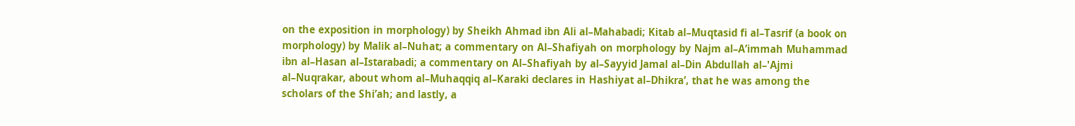on the exposition in morphology) by Sheikh Ahmad ibn Ali al–Mahabadi; Kitab al–Muqtasid fi al–Tasrif (a book on morphology) by Malik al–Nuhat; a commentary on Al–Shafiyah on morphology by Najm al–A’immah Muhammad ibn al–Hasan al–Istarabadi; a commentary on Al–Shafiyah by al–Sayyid Jamal al–Din Abdullah al–'Ajmi al–Nuqrakar, about whom al–Muhaqqiq al–Karaki declares in Hashiyat al–Dhikra’, that he was among the scholars of the Shi’ah; and lastly, a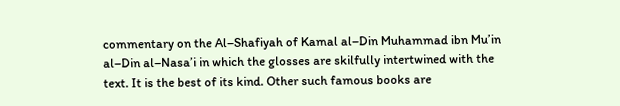commentary on the Al–Shafiyah of Kamal al–Din Muhammad ibn Mu’in al–Din al–Nasa’i in which the glosses are skilfully intertwined with the text. It is the best of its kind. Other such famous books are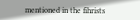mentioned in the fihrists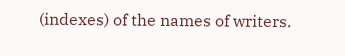(indexes) of the names of writers.